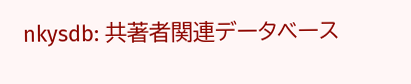nkysdb: 共著者関連データベース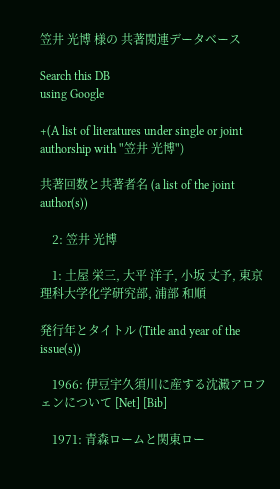笠井 光博 様の 共著関連データベース

Search this DB
using Google

+(A list of literatures under single or joint authorship with "笠井 光博")

共著回数と共著者名 (a list of the joint author(s))

    2: 笠井 光博

    1: 土屋 栄三, 大平 洋子, 小坂 丈予, 東京理科大学化学研究部, 浦部 和順

発行年とタイトル (Title and year of the issue(s))

    1966: 伊豆宇久須川に産する沈澱アロフェンについて [Net] [Bib]

    1971: 青森ロームと関東ロー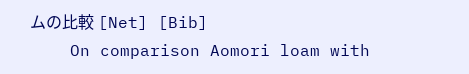ムの比較 [Net] [Bib]
    On comparison Aomori loam with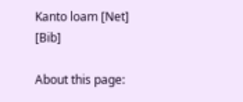Kanto loam [Net] [Bib]

About this page: